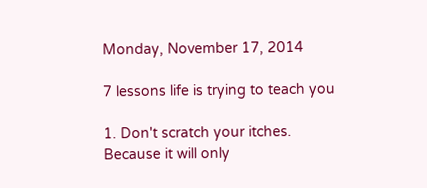Monday, November 17, 2014

7 lessons life is trying to teach you

1. Don't scratch your itches.
Because it will only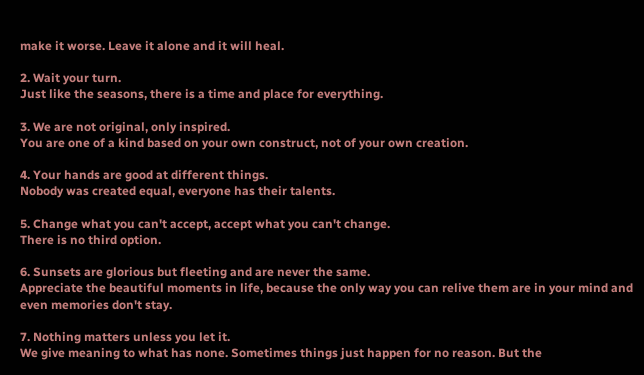make it worse. Leave it alone and it will heal.

2. Wait your turn.
Just like the seasons, there is a time and place for everything.

3. We are not original, only inspired.
You are one of a kind based on your own construct, not of your own creation.

4. Your hands are good at different things.
Nobody was created equal, everyone has their talents.

5. Change what you can't accept, accept what you can't change.
There is no third option.

6. Sunsets are glorious but fleeting and are never the same.
Appreciate the beautiful moments in life, because the only way you can relive them are in your mind and even memories don't stay.

7. Nothing matters unless you let it.
We give meaning to what has none. Sometimes things just happen for no reason. But the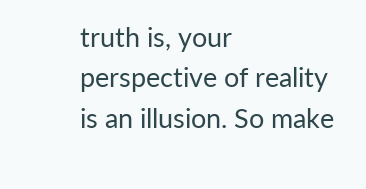truth is, your perspective of reality is an illusion. So make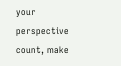your perspective count, make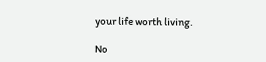your life worth living.

No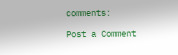comments:

Post a Comment